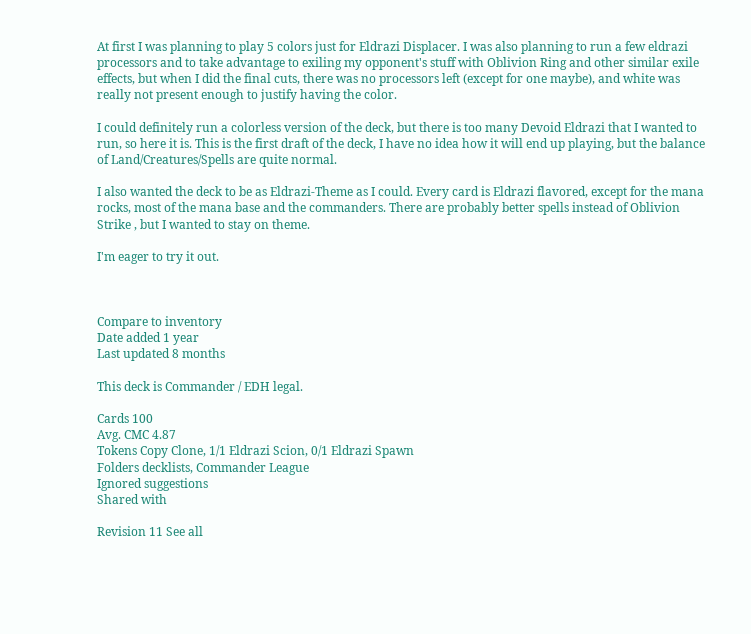At first I was planning to play 5 colors just for Eldrazi Displacer. I was also planning to run a few eldrazi processors and to take advantage to exiling my opponent's stuff with Oblivion Ring and other similar exile effects, but when I did the final cuts, there was no processors left (except for one maybe), and white was really not present enough to justify having the color.

I could definitely run a colorless version of the deck, but there is too many Devoid Eldrazi that I wanted to run, so here it is. This is the first draft of the deck, I have no idea how it will end up playing, but the balance of Land/Creatures/Spells are quite normal.

I also wanted the deck to be as Eldrazi-Theme as I could. Every card is Eldrazi flavored, except for the mana rocks, most of the mana base and the commanders. There are probably better spells instead of Oblivion Strike , but I wanted to stay on theme.

I'm eager to try it out.



Compare to inventory
Date added 1 year
Last updated 8 months

This deck is Commander / EDH legal.

Cards 100
Avg. CMC 4.87
Tokens Copy Clone, 1/1 Eldrazi Scion, 0/1 Eldrazi Spawn
Folders decklists, Commander League
Ignored suggestions
Shared with

Revision 11 See all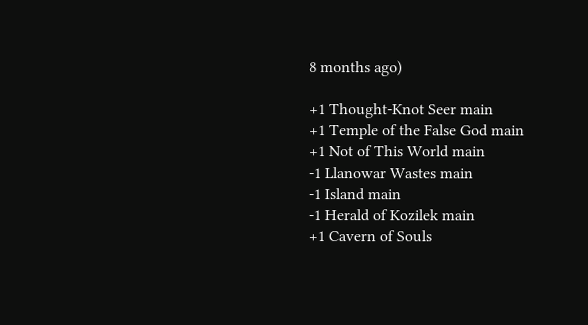8 months ago)

+1 Thought-Knot Seer main
+1 Temple of the False God main
+1 Not of This World main
-1 Llanowar Wastes main
-1 Island main
-1 Herald of Kozilek main
+1 Cavern of Souls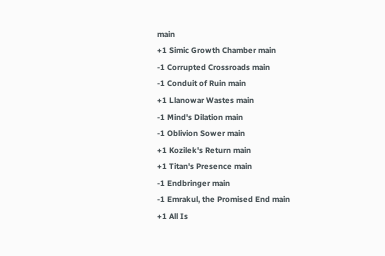main
+1 Simic Growth Chamber main
-1 Corrupted Crossroads main
-1 Conduit of Ruin main
+1 Llanowar Wastes main
-1 Mind's Dilation main
-1 Oblivion Sower main
+1 Kozilek's Return main
+1 Titan's Presence main
-1 Endbringer main
-1 Emrakul, the Promised End main
+1 All Is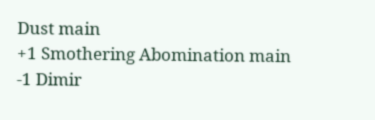Dust main
+1 Smothering Abomination main
-1 Dimir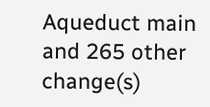Aqueduct main
and 265 other change(s)